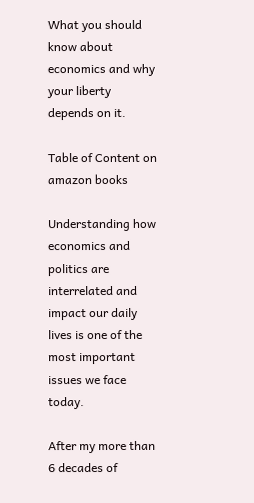What you should know about economics and why your liberty depends on it.

Table of Content on amazon books

Understanding how economics and politics are interrelated and impact our daily lives is one of the most important issues we face today.

After my more than 6 decades of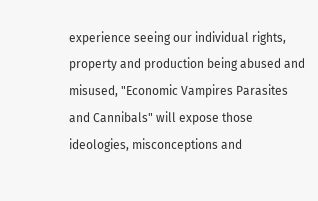experience seeing our individual rights, property and production being abused and misused, "Economic Vampires Parasites and Cannibals" will expose those ideologies, misconceptions and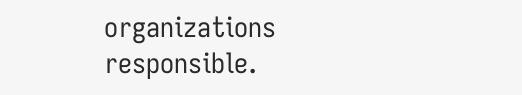organizations responsible.